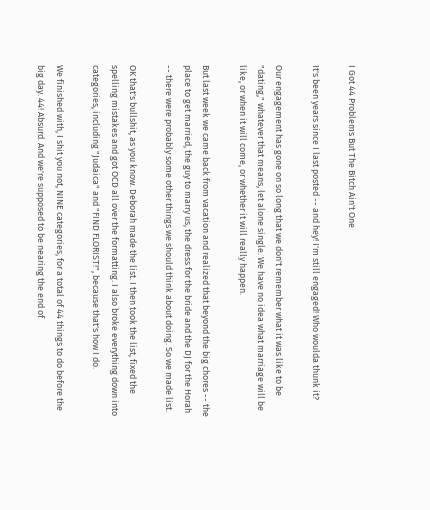I Got 44 Problems But The Bitch Ain't One

It's been years since I last posted -- and hey! I'm still engaged! Who woulda thunk it?

Our engagement has gone on so long that we don't remember what it was like to be "dating," whatever that means, let alone single. We have no idea what marriage will be like, or when it will come, or whether it will really happen.

But last week we came back from vacation and realized that beyond the big chores -- the place to get married, the guy to marry us, the dress for the bride and the DJ for the Horah -- there were probably some other things we should think about doing. So we made list.

OK that's bullshit, as you know. Deborah made the list. I then took the list, fixed the spelling mistakes and got OCD all over the formatting. I also broke everything down into categories, including "Judaica" and "FIND FLORIST!", because that's how I do.

We finished with, I shit you not, NINE categories, for a total of 44 things to do before the big day. 44! Absurd. And we're supposed to be nearing the end of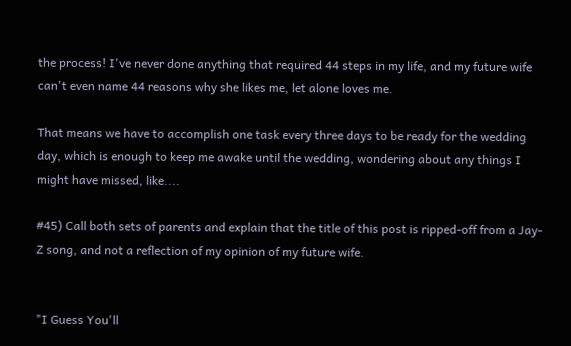the process! I've never done anything that required 44 steps in my life, and my future wife can't even name 44 reasons why she likes me, let alone loves me.

That means we have to accomplish one task every three days to be ready for the wedding day, which is enough to keep me awake until the wedding, wondering about any things I might have missed, like....

#45) Call both sets of parents and explain that the title of this post is ripped-off from a Jay-Z song, and not a reflection of my opinion of my future wife.


"I Guess You'll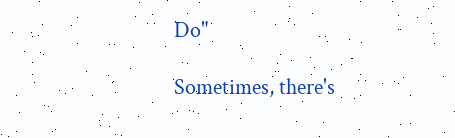Do"

Sometimes, there's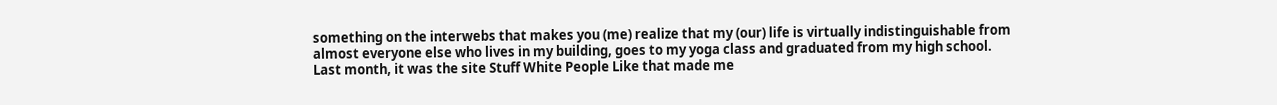something on the interwebs that makes you (me) realize that my (our) life is virtually indistinguishable from almost everyone else who lives in my building, goes to my yoga class and graduated from my high school. Last month, it was the site Stuff White People Like that made me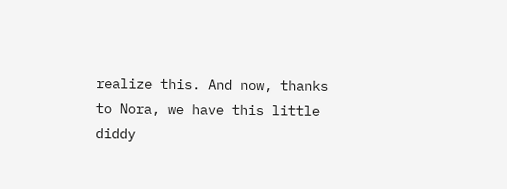realize this. And now, thanks to Nora, we have this little diddy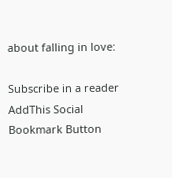about falling in love:

Subscribe in a reader AddThis Social Bookmark Button